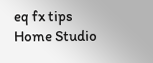eq fx tips Home Studio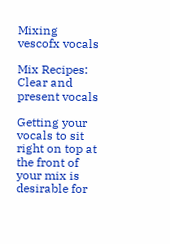Mixing vescofx vocals

Mix Recipes: Clear and present vocals

Getting your vocals to sit right on top at the front of your mix is desirable for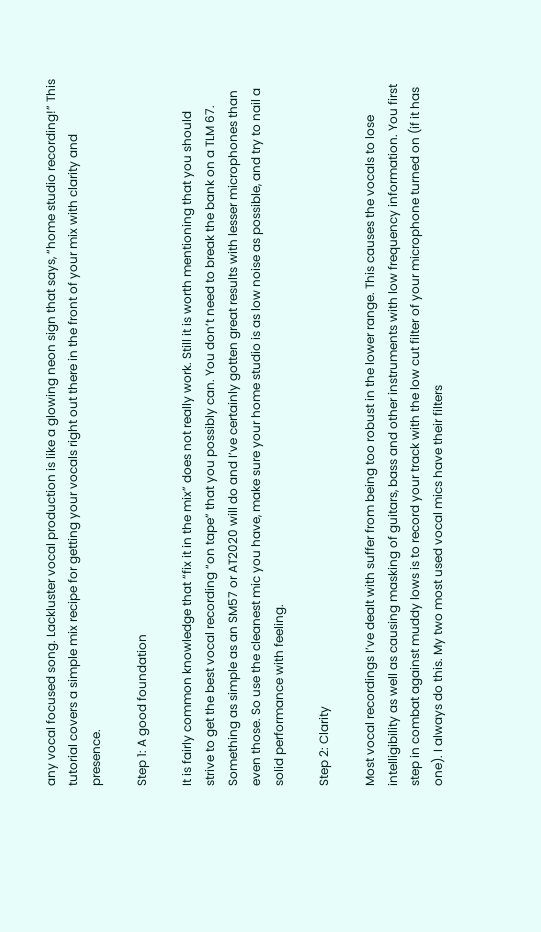any vocal focused song. Lackluster vocal production is like a glowing neon sign that says, “home studio recording!” This tutorial covers a simple mix recipe for getting your vocals right out there in the front of your mix with clarity and presence.

Step 1: A good foundation

It is fairly common knowledge that “fix it in the mix” does not really work. Still it is worth mentioning that you should strive to get the best vocal recording “on tape” that you possibly can. You don’t need to break the bank on a TLM 67. Something as simple as an SM57 or AT2020 will do and I’ve certainly gotten great results with lesser microphones than even those. So use the cleanest mic you have, make sure your home studio is as low noise as possible, and try to nail a solid performance with feeling.

Step 2: Clarity

Most vocal recordings I’ve dealt with suffer from being too robust in the lower range. This causes the vocals to lose intelligibility as well as causing masking of guitars, bass and other instruments with low frequency information. You first step in combat against muddy lows is to record your track with the low cut filter of your microphone turned on (if it has one). I always do this. My two most used vocal mics have their filters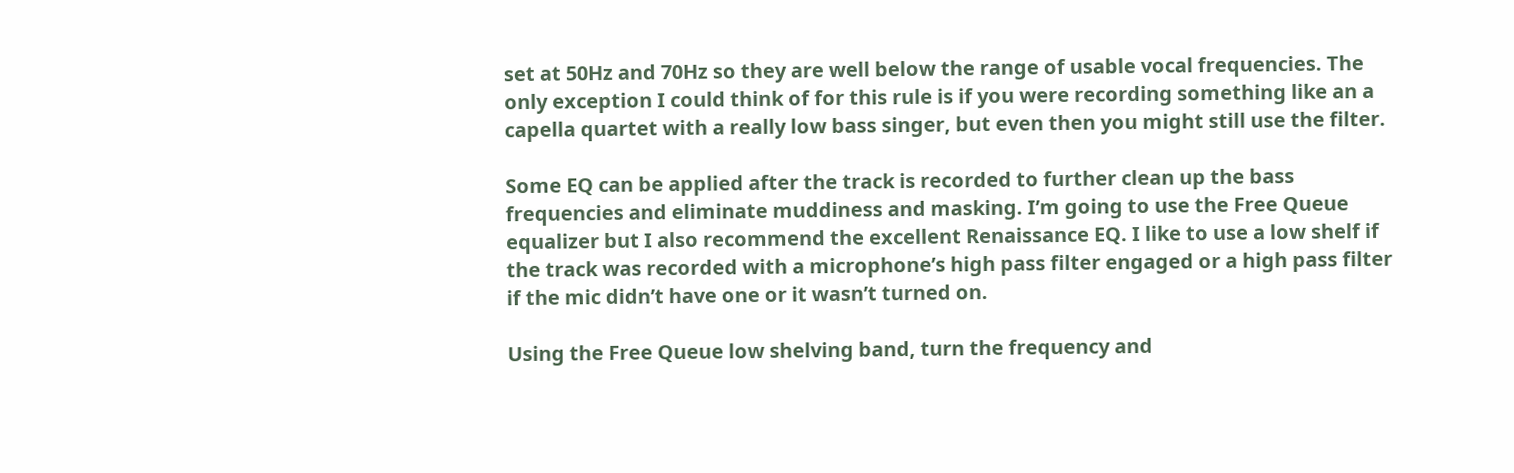set at 50Hz and 70Hz so they are well below the range of usable vocal frequencies. The only exception I could think of for this rule is if you were recording something like an a capella quartet with a really low bass singer, but even then you might still use the filter.

Some EQ can be applied after the track is recorded to further clean up the bass frequencies and eliminate muddiness and masking. I’m going to use the Free Queue equalizer but I also recommend the excellent Renaissance EQ. I like to use a low shelf if the track was recorded with a microphone’s high pass filter engaged or a high pass filter if the mic didn’t have one or it wasn’t turned on.

Using the Free Queue low shelving band, turn the frequency and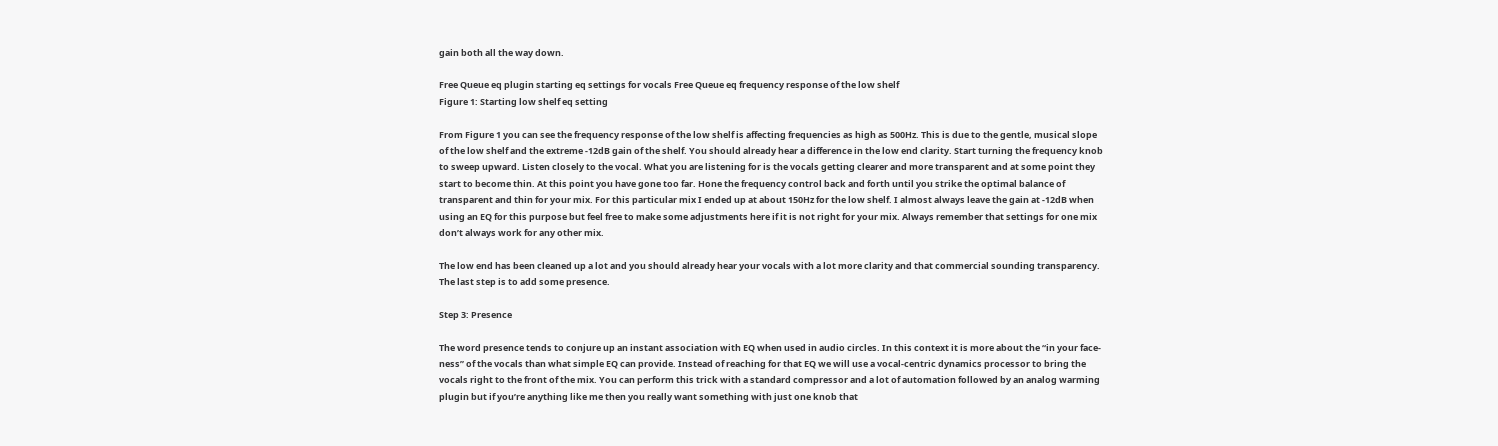gain both all the way down.

Free Queue eq plugin starting eq settings for vocals Free Queue eq frequency response of the low shelf
Figure 1: Starting low shelf eq setting

From Figure 1 you can see the frequency response of the low shelf is affecting frequencies as high as 500Hz. This is due to the gentle, musical slope of the low shelf and the extreme -12dB gain of the shelf. You should already hear a difference in the low end clarity. Start turning the frequency knob to sweep upward. Listen closely to the vocal. What you are listening for is the vocals getting clearer and more transparent and at some point they start to become thin. At this point you have gone too far. Hone the frequency control back and forth until you strike the optimal balance of transparent and thin for your mix. For this particular mix I ended up at about 150Hz for the low shelf. I almost always leave the gain at -12dB when using an EQ for this purpose but feel free to make some adjustments here if it is not right for your mix. Always remember that settings for one mix don’t always work for any other mix.

The low end has been cleaned up a lot and you should already hear your vocals with a lot more clarity and that commercial sounding transparency. The last step is to add some presence.

Step 3: Presence

The word presence tends to conjure up an instant association with EQ when used in audio circles. In this context it is more about the “in your face-ness” of the vocals than what simple EQ can provide. Instead of reaching for that EQ we will use a vocal-centric dynamics processor to bring the vocals right to the front of the mix. You can perform this trick with a standard compressor and a lot of automation followed by an analog warming plugin but if you’re anything like me then you really want something with just one knob that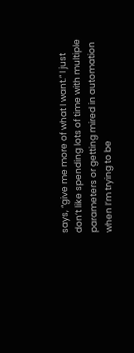says, “give me more of what I want.” I just don’t like spending lots of time with multiple parameters or getting mired in automation when I’m trying to be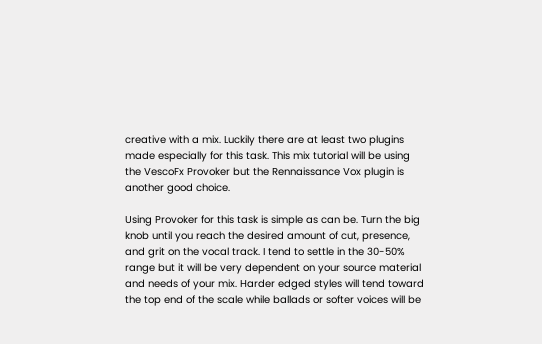creative with a mix. Luckily there are at least two plugins made especially for this task. This mix tutorial will be using the VescoFx Provoker but the Rennaissance Vox plugin is another good choice.

Using Provoker for this task is simple as can be. Turn the big knob until you reach the desired amount of cut, presence, and grit on the vocal track. I tend to settle in the 30-50% range but it will be very dependent on your source material and needs of your mix. Harder edged styles will tend toward the top end of the scale while ballads or softer voices will be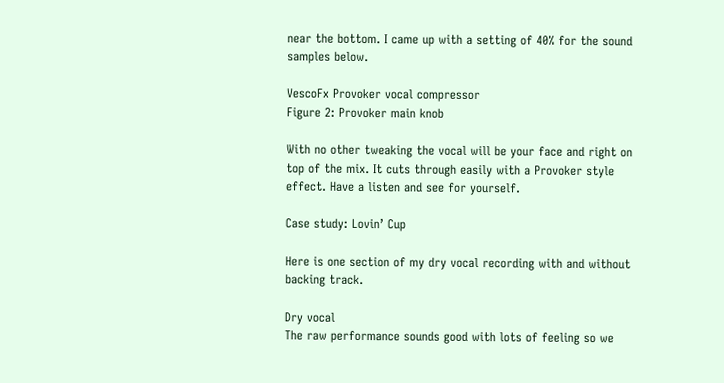near the bottom. I came up with a setting of 40% for the sound samples below.

VescoFx Provoker vocal compressor
Figure 2: Provoker main knob

With no other tweaking the vocal will be your face and right on top of the mix. It cuts through easily with a Provoker style effect. Have a listen and see for yourself.

Case study: Lovin’ Cup

Here is one section of my dry vocal recording with and without backing track.

Dry vocal
The raw performance sounds good with lots of feeling so we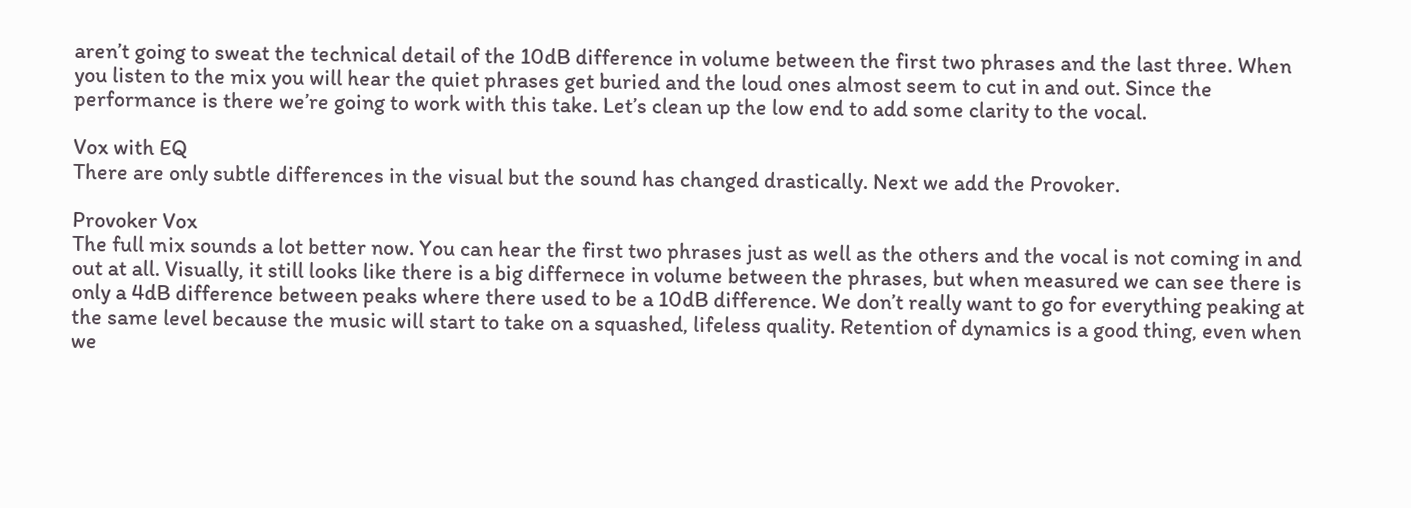aren’t going to sweat the technical detail of the 10dB difference in volume between the first two phrases and the last three. When you listen to the mix you will hear the quiet phrases get buried and the loud ones almost seem to cut in and out. Since the performance is there we’re going to work with this take. Let’s clean up the low end to add some clarity to the vocal.

Vox with EQ
There are only subtle differences in the visual but the sound has changed drastically. Next we add the Provoker.

Provoker Vox
The full mix sounds a lot better now. You can hear the first two phrases just as well as the others and the vocal is not coming in and out at all. Visually, it still looks like there is a big differnece in volume between the phrases, but when measured we can see there is only a 4dB difference between peaks where there used to be a 10dB difference. We don’t really want to go for everything peaking at the same level because the music will start to take on a squashed, lifeless quality. Retention of dynamics is a good thing, even when we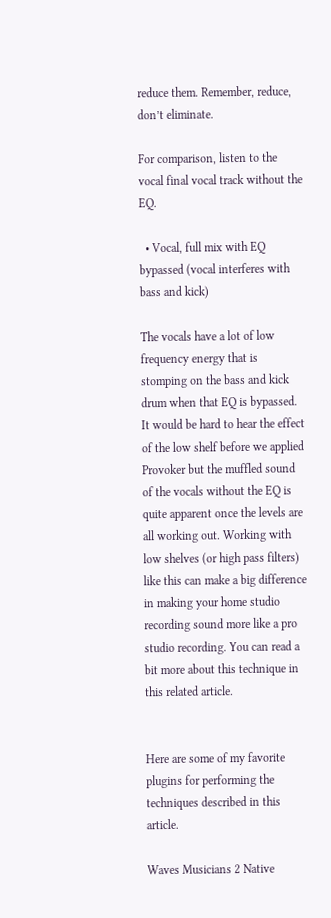reduce them. Remember, reduce, don’t eliminate.

For comparison, listen to the vocal final vocal track without the EQ.

  • Vocal, full mix with EQ bypassed (vocal interferes with bass and kick)

The vocals have a lot of low frequency energy that is stomping on the bass and kick drum when that EQ is bypassed. It would be hard to hear the effect of the low shelf before we applied Provoker but the muffled sound of the vocals without the EQ is quite apparent once the levels are all working out. Working with low shelves (or high pass filters) like this can make a big difference in making your home studio recording sound more like a pro studio recording. You can read a bit more about this technique in this related article.


Here are some of my favorite plugins for performing the techniques described in this article.

Waves Musicians 2 Native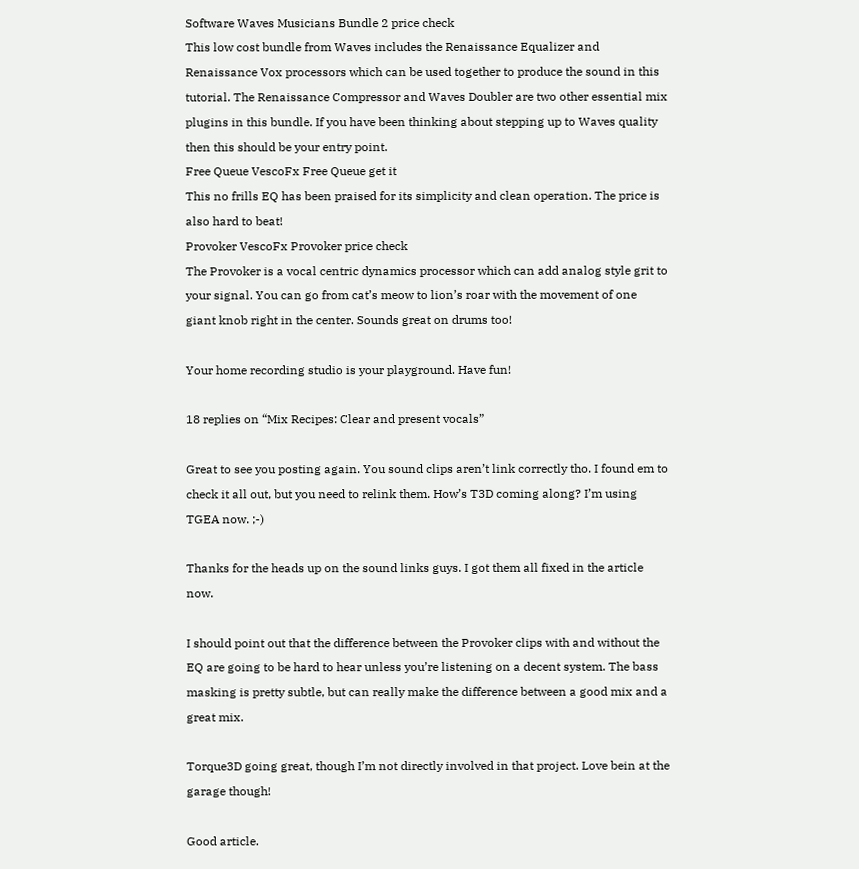Software Waves Musicians Bundle 2 price check
This low cost bundle from Waves includes the Renaissance Equalizer and Renaissance Vox processors which can be used together to produce the sound in this tutorial. The Renaissance Compressor and Waves Doubler are two other essential mix plugins in this bundle. If you have been thinking about stepping up to Waves quality then this should be your entry point.
Free Queue VescoFx Free Queue get it
This no frills EQ has been praised for its simplicity and clean operation. The price is also hard to beat!
Provoker VescoFx Provoker price check
The Provoker is a vocal centric dynamics processor which can add analog style grit to your signal. You can go from cat’s meow to lion’s roar with the movement of one giant knob right in the center. Sounds great on drums too!

Your home recording studio is your playground. Have fun!

18 replies on “Mix Recipes: Clear and present vocals”

Great to see you posting again. You sound clips aren’t link correctly tho. I found em to check it all out, but you need to relink them. How’s T3D coming along? I’m using TGEA now. ;-)

Thanks for the heads up on the sound links guys. I got them all fixed in the article now.

I should point out that the difference between the Provoker clips with and without the EQ are going to be hard to hear unless you’re listening on a decent system. The bass masking is pretty subtle, but can really make the difference between a good mix and a great mix.

Torque3D going great, though I’m not directly involved in that project. Love bein at the garage though!

Good article.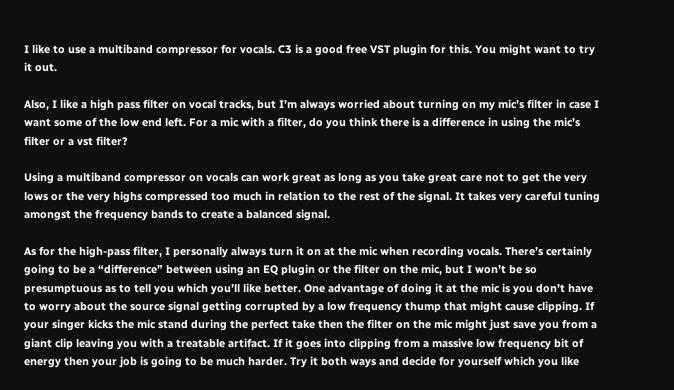I like to use a multiband compressor for vocals. C3 is a good free VST plugin for this. You might want to try it out.

Also, I like a high pass filter on vocal tracks, but I’m always worried about turning on my mic’s filter in case I want some of the low end left. For a mic with a filter, do you think there is a difference in using the mic’s filter or a vst filter?

Using a multiband compressor on vocals can work great as long as you take great care not to get the very lows or the very highs compressed too much in relation to the rest of the signal. It takes very careful tuning amongst the frequency bands to create a balanced signal.

As for the high-pass filter, I personally always turn it on at the mic when recording vocals. There’s certainly going to be a “difference” between using an EQ plugin or the filter on the mic, but I won’t be so presumptuous as to tell you which you’ll like better. One advantage of doing it at the mic is you don’t have to worry about the source signal getting corrupted by a low frequency thump that might cause clipping. If your singer kicks the mic stand during the perfect take then the filter on the mic might just save you from a giant clip leaving you with a treatable artifact. If it goes into clipping from a massive low frequency bit of energy then your job is going to be much harder. Try it both ways and decide for yourself which you like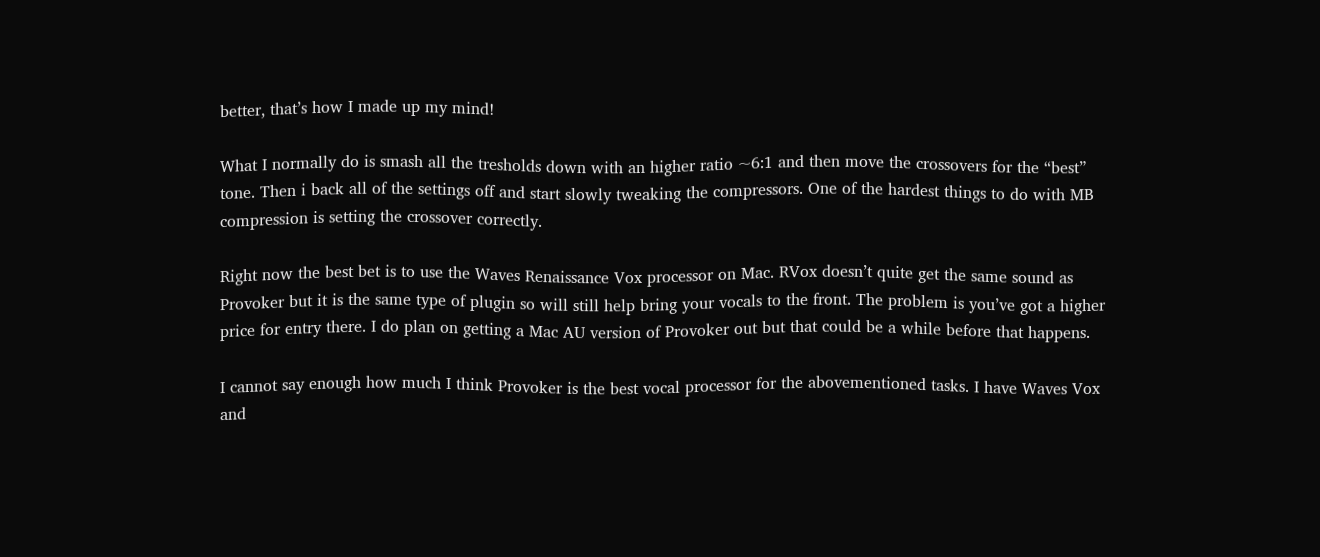better, that’s how I made up my mind!

What I normally do is smash all the tresholds down with an higher ratio ~6:1 and then move the crossovers for the “best” tone. Then i back all of the settings off and start slowly tweaking the compressors. One of the hardest things to do with MB compression is setting the crossover correctly.

Right now the best bet is to use the Waves Renaissance Vox processor on Mac. RVox doesn’t quite get the same sound as Provoker but it is the same type of plugin so will still help bring your vocals to the front. The problem is you’ve got a higher price for entry there. I do plan on getting a Mac AU version of Provoker out but that could be a while before that happens.

I cannot say enough how much I think Provoker is the best vocal processor for the abovementioned tasks. I have Waves Vox and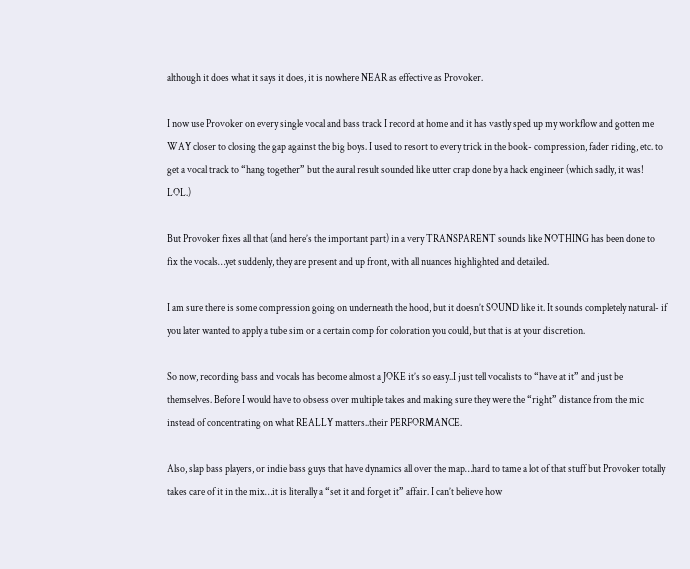although it does what it says it does, it is nowhere NEAR as effective as Provoker.

I now use Provoker on every single vocal and bass track I record at home and it has vastly sped up my workflow and gotten me WAY closer to closing the gap against the big boys. I used to resort to every trick in the book- compression, fader riding, etc. to get a vocal track to “hang together” but the aural result sounded like utter crap done by a hack engineer (which sadly, it was! LOL.)

But Provoker fixes all that (and here’s the important part) in a very TRANSPARENT sounds like NOTHING has been done to fix the vocals…yet suddenly, they are present and up front, with all nuances highlighted and detailed.

I am sure there is some compression going on underneath the hood, but it doesn’t SOUND like it. It sounds completely natural- if you later wanted to apply a tube sim or a certain comp for coloration you could, but that is at your discretion.

So now, recording bass and vocals has become almost a JOKE it’s so easy..I just tell vocalists to “have at it” and just be themselves. Before I would have to obsess over multiple takes and making sure they were the “right” distance from the mic instead of concentrating on what REALLY matters..their PERFORMANCE.

Also, slap bass players, or indie bass guys that have dynamics all over the map…hard to tame a lot of that stuff but Provoker totally takes care of it in the mix…it is literally a “set it and forget it” affair. I can’t believe how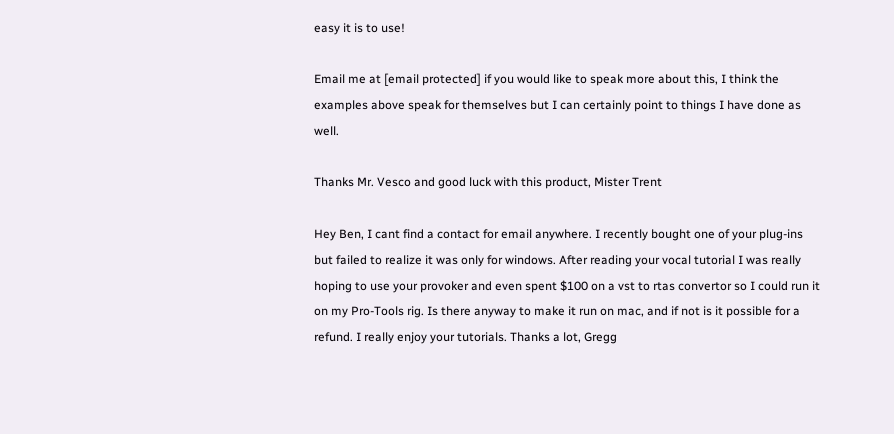easy it is to use!

Email me at [email protected] if you would like to speak more about this, I think the examples above speak for themselves but I can certainly point to things I have done as well.

Thanks Mr. Vesco and good luck with this product, Mister Trent

Hey Ben, I cant find a contact for email anywhere. I recently bought one of your plug-ins but failed to realize it was only for windows. After reading your vocal tutorial I was really hoping to use your provoker and even spent $100 on a vst to rtas convertor so I could run it on my Pro-Tools rig. Is there anyway to make it run on mac, and if not is it possible for a refund. I really enjoy your tutorials. Thanks a lot, Gregg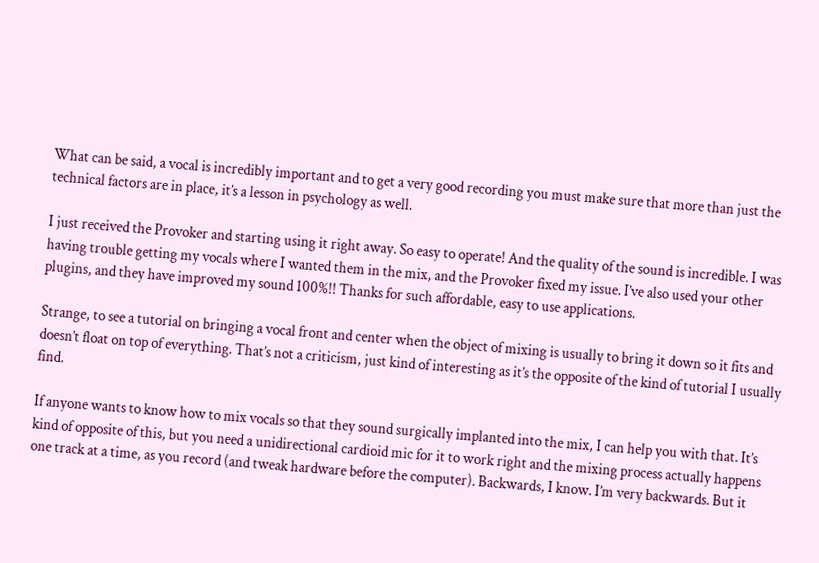What can be said, a vocal is incredibly important and to get a very good recording you must make sure that more than just the technical factors are in place, it’s a lesson in psychology as well.

I just received the Provoker and starting using it right away. So easy to operate! And the quality of the sound is incredible. I was having trouble getting my vocals where I wanted them in the mix, and the Provoker fixed my issue. I’ve also used your other plugins, and they have improved my sound 100%!! Thanks for such affordable, easy to use applications.

Strange, to see a tutorial on bringing a vocal front and center when the object of mixing is usually to bring it down so it fits and doesn’t float on top of everything. That’s not a criticism, just kind of interesting as it’s the opposite of the kind of tutorial I usually find.

If anyone wants to know how to mix vocals so that they sound surgically implanted into the mix, I can help you with that. It’s kind of opposite of this, but you need a unidirectional cardioid mic for it to work right and the mixing process actually happens one track at a time, as you record (and tweak hardware before the computer). Backwards, I know. I’m very backwards. But it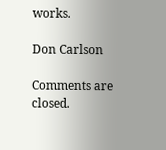works.

Don Carlson

Comments are closed.